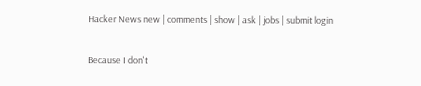Hacker News new | comments | show | ask | jobs | submit login

Because I don't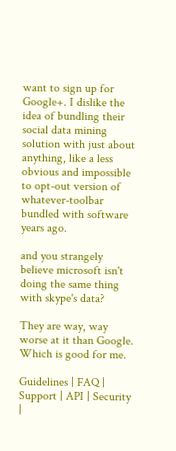want to sign up for Google+. I dislike the idea of bundling their social data mining solution with just about anything, like a less obvious and impossible to opt-out version of whatever-toolbar bundled with software years ago.

and you strangely believe microsoft isn't doing the same thing with skype's data?

They are way, way worse at it than Google. Which is good for me.

Guidelines | FAQ | Support | API | Security |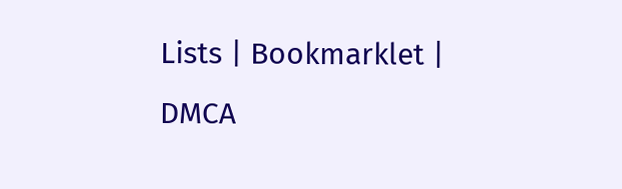Lists | Bookmarklet | DMCA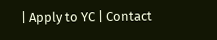| Apply to YC | Contact